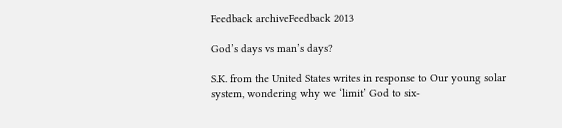Feedback archiveFeedback 2013

God’s days vs man’s days?

S.K. from the United States writes in response to Our young solar system, wondering why we ‘limit’ God to six-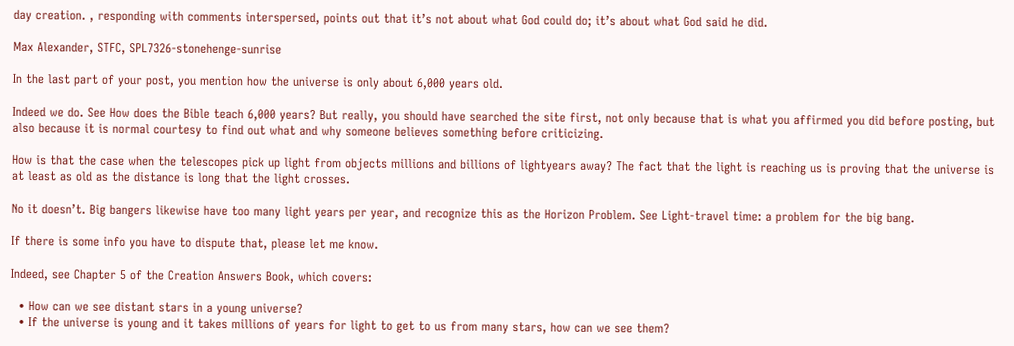day creation. , responding with comments interspersed, points out that it’s not about what God could do; it’s about what God said he did.

Max Alexander, STFC, SPL7326-stonehenge-sunrise

In the last part of your post, you mention how the universe is only about 6,000 years old.

Indeed we do. See How does the Bible teach 6,000 years? But really, you should have searched the site first, not only because that is what you affirmed you did before posting, but also because it is normal courtesy to find out what and why someone believes something before criticizing.

How is that the case when the telescopes pick up light from objects millions and billions of lightyears away? The fact that the light is reaching us is proving that the universe is at least as old as the distance is long that the light crosses.

No it doesn’t. Big bangers likewise have too many light years per year, and recognize this as the Horizon Problem. See Light-travel time: a problem for the big bang.

If there is some info you have to dispute that, please let me know.

Indeed, see Chapter 5 of the Creation Answers Book, which covers:

  • How can we see distant stars in a young universe?
  • If the universe is young and it takes millions of years for light to get to us from many stars, how can we see them?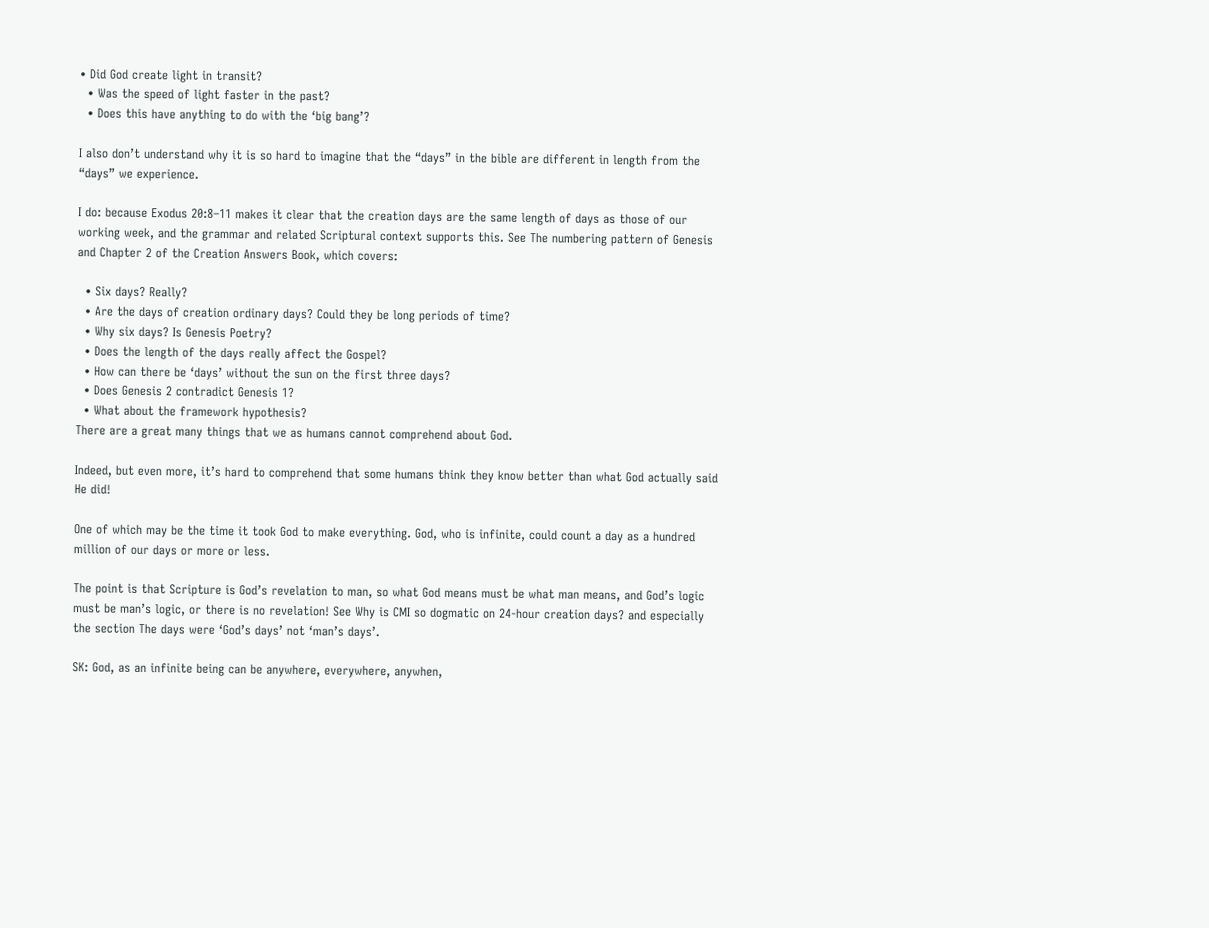• Did God create light in transit?
  • Was the speed of light faster in the past?
  • Does this have anything to do with the ‘big bang’?

I also don’t understand why it is so hard to imagine that the “days” in the bible are different in length from the “days” we experience.

I do: because Exodus 20:8–11 makes it clear that the creation days are the same length of days as those of our working week, and the grammar and related Scriptural context supports this. See The numbering pattern of Genesis and Chapter 2 of the Creation Answers Book, which covers:

  • Six days? Really?
  • Are the days of creation ordinary days? Could they be long periods of time?
  • Why six days? Is Genesis Poetry?
  • Does the length of the days really affect the Gospel?
  • How can there be ‘days’ without the sun on the first three days?
  • Does Genesis 2 contradict Genesis 1?
  • What about the framework hypothesis?
There are a great many things that we as humans cannot comprehend about God.

Indeed, but even more, it’s hard to comprehend that some humans think they know better than what God actually said He did!

One of which may be the time it took God to make everything. God, who is infinite, could count a day as a hundred million of our days or more or less.

The point is that Scripture is God’s revelation to man, so what God means must be what man means, and God’s logic must be man’s logic, or there is no revelation! See Why is CMI so dogmatic on 24-hour creation days? and especially the section The days were ‘God’s days’ not ‘man’s days’.

SK: God, as an infinite being can be anywhere, everywhere, anywhen,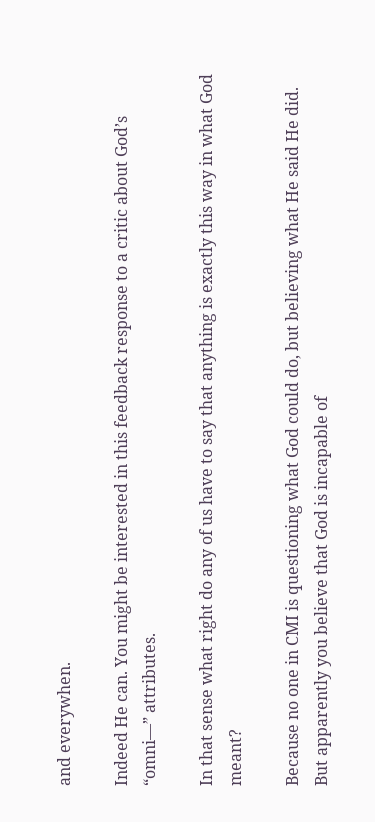and everywhen.

Indeed He can. You might be interested in this feedback response to a critic about God’s “omni—” attributes.

In that sense what right do any of us have to say that anything is exactly this way in what God meant?

Because no one in CMI is questioning what God could do, but believing what He said He did. But apparently you believe that God is incapable of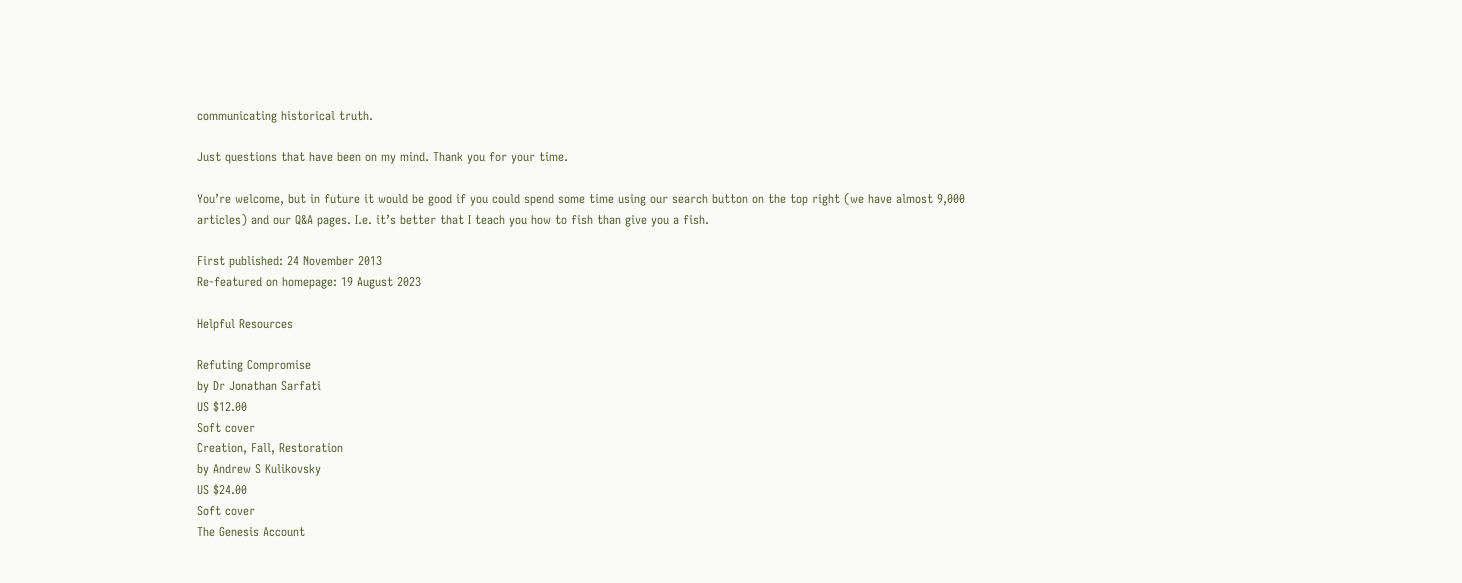communicating historical truth.

Just questions that have been on my mind. Thank you for your time.

You’re welcome, but in future it would be good if you could spend some time using our search button on the top right (we have almost 9,000 articles) and our Q&A pages. I.e. it’s better that I teach you how to fish than give you a fish.

First published: 24 November 2013
Re-featured on homepage: 19 August 2023

Helpful Resources

Refuting Compromise
by Dr Jonathan Sarfati
US $12.00
Soft cover
Creation, Fall, Restoration
by Andrew S Kulikovsky
US $24.00
Soft cover
The Genesis Account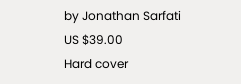by Jonathan Sarfati
US $39.00
Hard cover